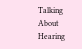Talking About Hearing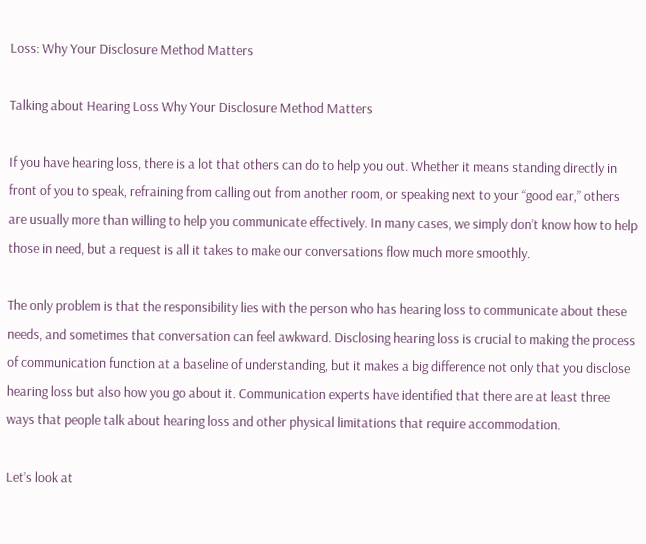Loss: Why Your Disclosure Method Matters

Talking about Hearing Loss Why Your Disclosure Method Matters

If you have hearing loss, there is a lot that others can do to help you out. Whether it means standing directly in front of you to speak, refraining from calling out from another room, or speaking next to your “good ear,” others are usually more than willing to help you communicate effectively. In many cases, we simply don’t know how to help those in need, but a request is all it takes to make our conversations flow much more smoothly.

The only problem is that the responsibility lies with the person who has hearing loss to communicate about these needs, and sometimes that conversation can feel awkward. Disclosing hearing loss is crucial to making the process of communication function at a baseline of understanding, but it makes a big difference not only that you disclose hearing loss but also how you go about it. Communication experts have identified that there are at least three ways that people talk about hearing loss and other physical limitations that require accommodation.

Let’s look at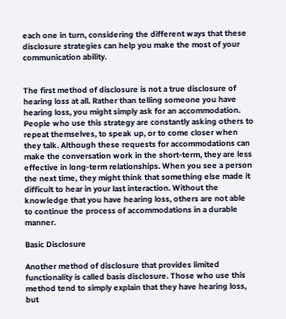each one in turn, considering the different ways that these disclosure strategies can help you make the most of your communication ability.


The first method of disclosure is not a true disclosure of hearing loss at all. Rather than telling someone you have hearing loss, you might simply ask for an accommodation. People who use this strategy are constantly asking others to repeat themselves, to speak up, or to come closer when they talk. Although these requests for accommodations can make the conversation work in the short-term, they are less effective in long-term relationships. When you see a person the next time, they might think that something else made it difficult to hear in your last interaction. Without the knowledge that you have hearing loss, others are not able to continue the process of accommodations in a durable manner.

Basic Disclosure

Another method of disclosure that provides limited functionality is called basis disclosure. Those who use this method tend to simply explain that they have hearing loss, but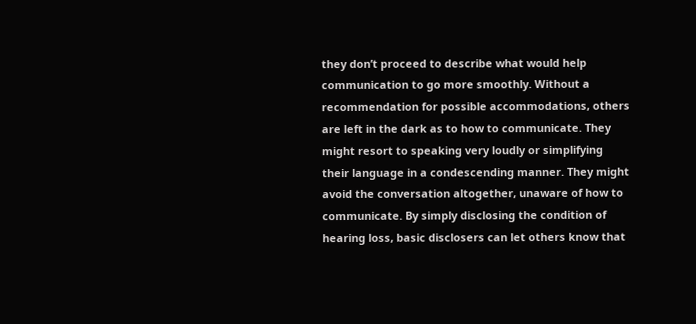they don’t proceed to describe what would help communication to go more smoothly. Without a recommendation for possible accommodations, others are left in the dark as to how to communicate. They might resort to speaking very loudly or simplifying their language in a condescending manner. They might avoid the conversation altogether, unaware of how to communicate. By simply disclosing the condition of hearing loss, basic disclosers can let others know that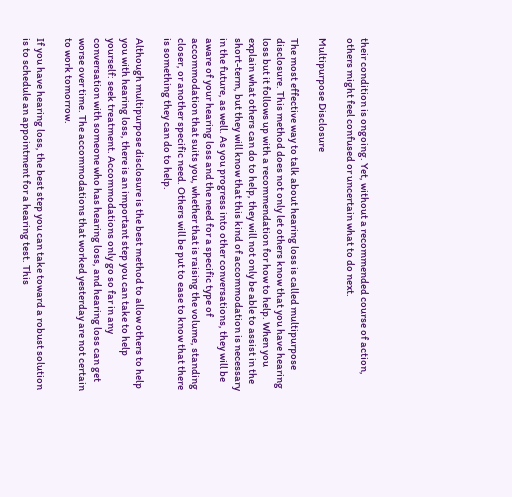their condition is ongoing. Yet, without a recommended course of action, others might feel confused or uncertain what to do next.

Multipurpose Disclosure

The most effective way to talk about hearing loss is called multipurpose disclosure. This method does not only let others know that you have hearing loss but it follows up with a recommendation for how to help. When you explain what others can do to help, they will not only be able to assist in the short-term, but they will know that this kind of accommodation is necessary in the future, as well. As you progress into other conversations, they will be aware of your hearing loss and the need for a specific type of accommodation that suits you, whether that is raising the volume, standing closer, or another specific need. Others will be put to ease to know that there is something they can do to help.

Although multipurpose disclosure is the best method to allow others to help you with hearing loss, there is an important step you can take to help yourself: seek treatment. Accommodations only go so far in any conversation with someone who has hearing loss, and hearing loss can get worse over time. The accommodations that worked yesterday are not certain to work tomorrow.

If you have hearing loss, the best step you can take toward a robust solution is to schedule an appointment for a hearing test. This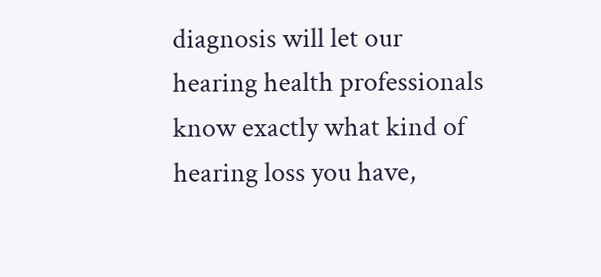diagnosis will let our hearing health professionals know exactly what kind of hearing loss you have,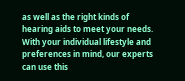as well as the right kinds of hearing aids to meet your needs. With your individual lifestyle and preferences in mind, our experts can use this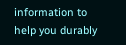information to help you durably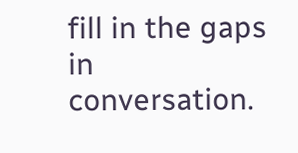fill in the gaps in conversation.